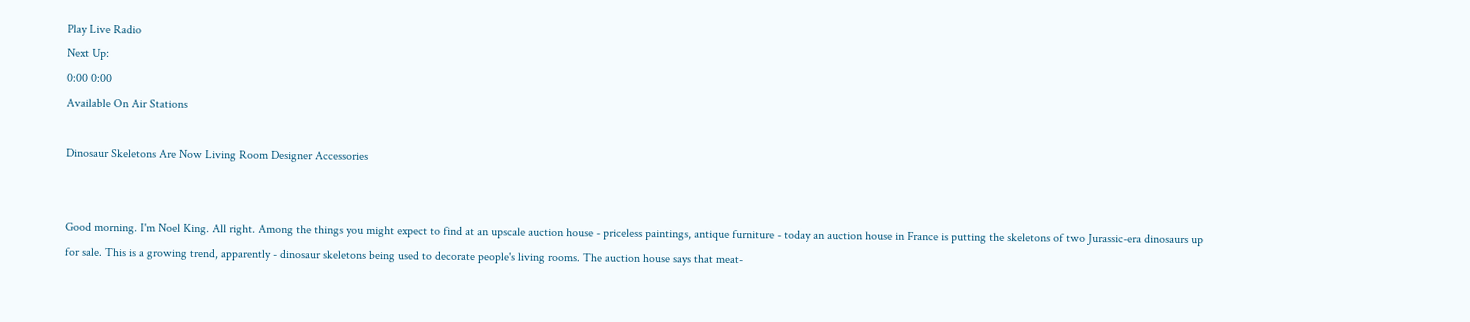Play Live Radio
Next Up:
0:00 0:00
Available On Air Stations

Dinosaur Skeletons Are Now Living Room Designer Accessories


Good morning. I'm Noel King. All right. Among the things you might expect to find at an upscale auction house - priceless paintings, antique furniture - today an auction house in France is putting the skeletons of two Jurassic-era dinosaurs up for sale. This is a growing trend, apparently - dinosaur skeletons being used to decorate people's living rooms. The auction house says that meat-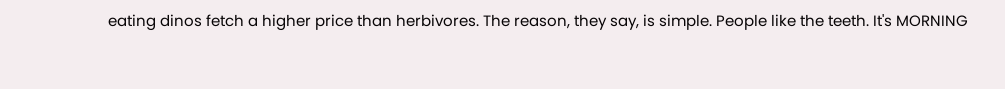eating dinos fetch a higher price than herbivores. The reason, they say, is simple. People like the teeth. It's MORNING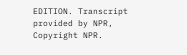EDITION. Transcript provided by NPR, Copyright NPR.